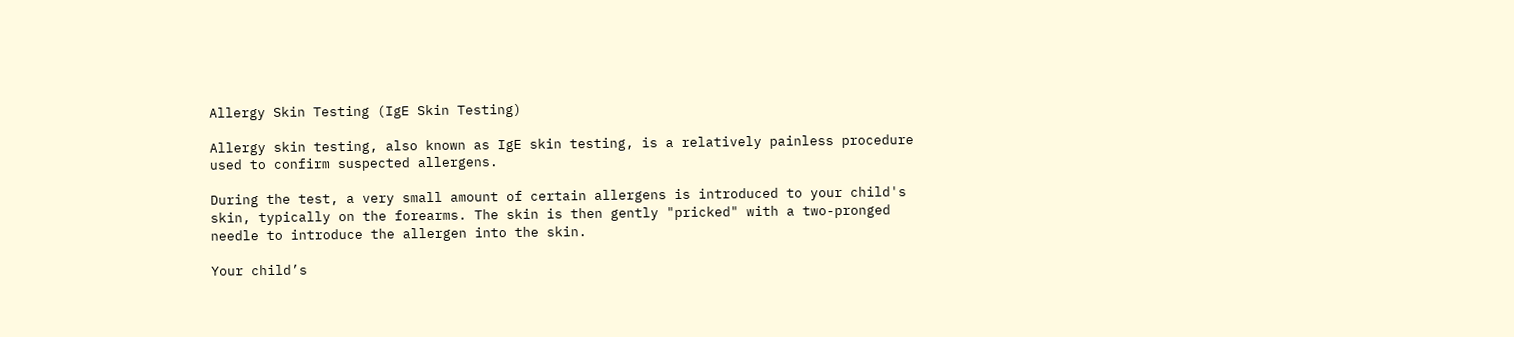Allergy Skin Testing (IgE Skin Testing)

Allergy skin testing, also known as IgE skin testing, is a relatively painless procedure used to confirm suspected allergens.

During the test, a very small amount of certain allergens is introduced to your child's skin, typically on the forearms. The skin is then gently "pricked" with a two-pronged needle to introduce the allergen into the skin.

Your child’s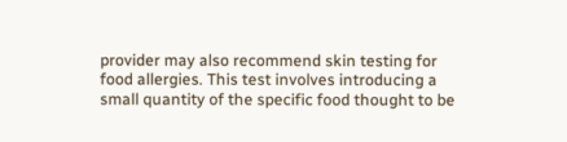provider may also recommend skin testing for food allergies. This test involves introducing a small quantity of the specific food thought to be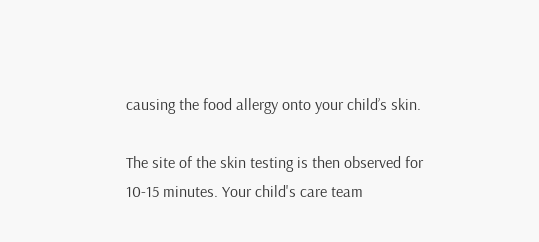causing the food allergy onto your child’s skin.

The site of the skin testing is then observed for 10-15 minutes. Your child's care team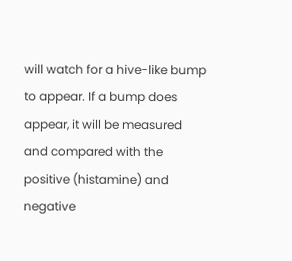will watch for a hive-like bump to appear. If a bump does appear, it will be measured and compared with the positive (histamine) and negative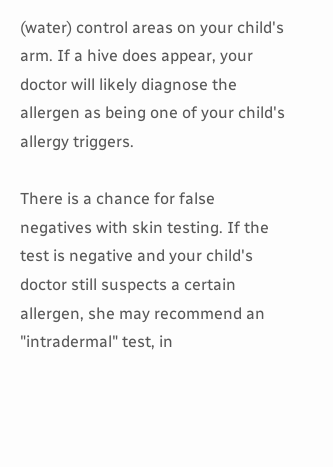(water) control areas on your child's arm. If a hive does appear, your doctor will likely diagnose the allergen as being one of your child's allergy triggers.

There is a chance for false negatives with skin testing. If the test is negative and your child's doctor still suspects a certain allergen, she may recommend an "intradermal" test, in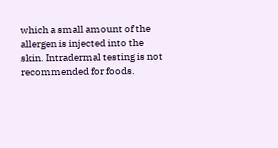which a small amount of the allergen is injected into the skin. Intradermal testing is not recommended for foods.